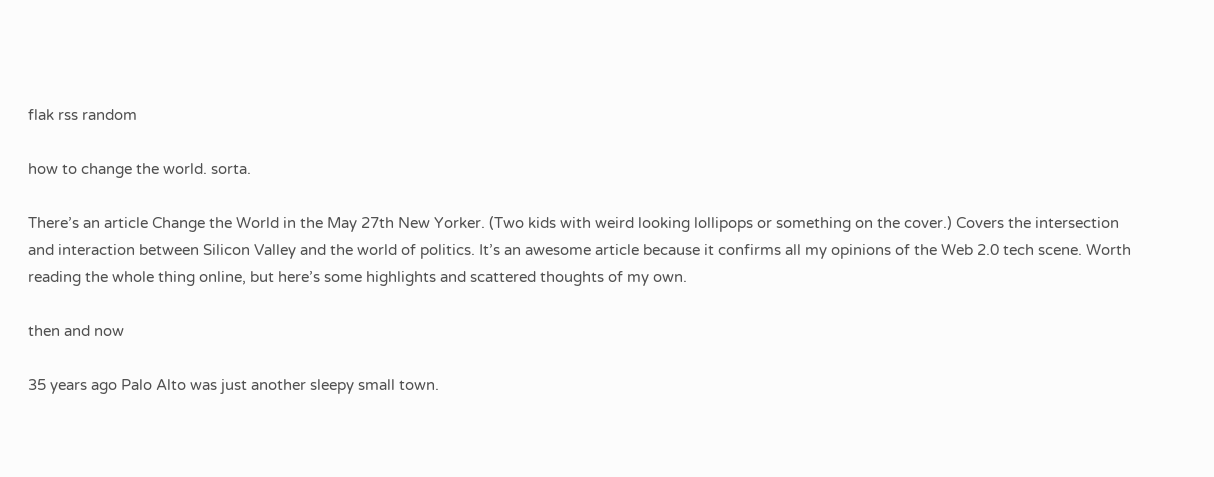flak rss random

how to change the world. sorta.

There’s an article Change the World in the May 27th New Yorker. (Two kids with weird looking lollipops or something on the cover.) Covers the intersection and interaction between Silicon Valley and the world of politics. It’s an awesome article because it confirms all my opinions of the Web 2.0 tech scene. Worth reading the whole thing online, but here’s some highlights and scattered thoughts of my own.

then and now

35 years ago Palo Alto was just another sleepy small town.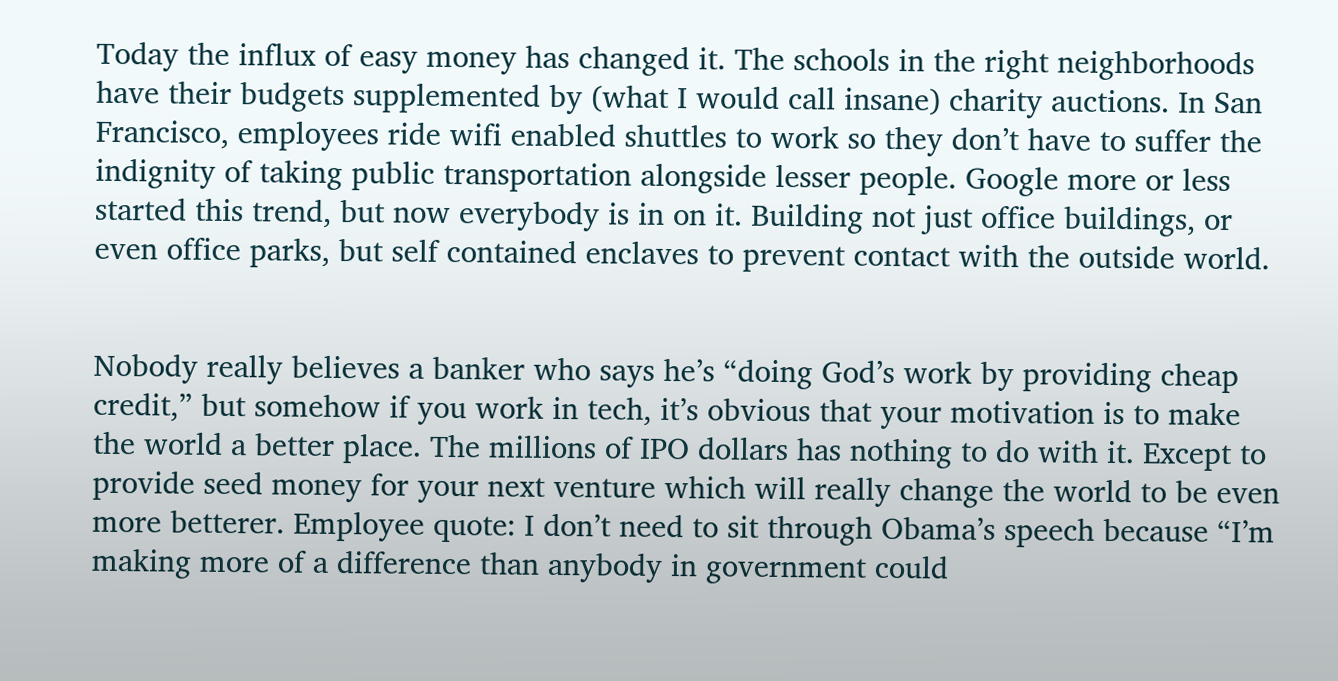Today the influx of easy money has changed it. The schools in the right neighborhoods have their budgets supplemented by (what I would call insane) charity auctions. In San Francisco, employees ride wifi enabled shuttles to work so they don’t have to suffer the indignity of taking public transportation alongside lesser people. Google more or less started this trend, but now everybody is in on it. Building not just office buildings, or even office parks, but self contained enclaves to prevent contact with the outside world.


Nobody really believes a banker who says he’s “doing God’s work by providing cheap credit,” but somehow if you work in tech, it’s obvious that your motivation is to make the world a better place. The millions of IPO dollars has nothing to do with it. Except to provide seed money for your next venture which will really change the world to be even more betterer. Employee quote: I don’t need to sit through Obama’s speech because “I’m making more of a difference than anybody in government could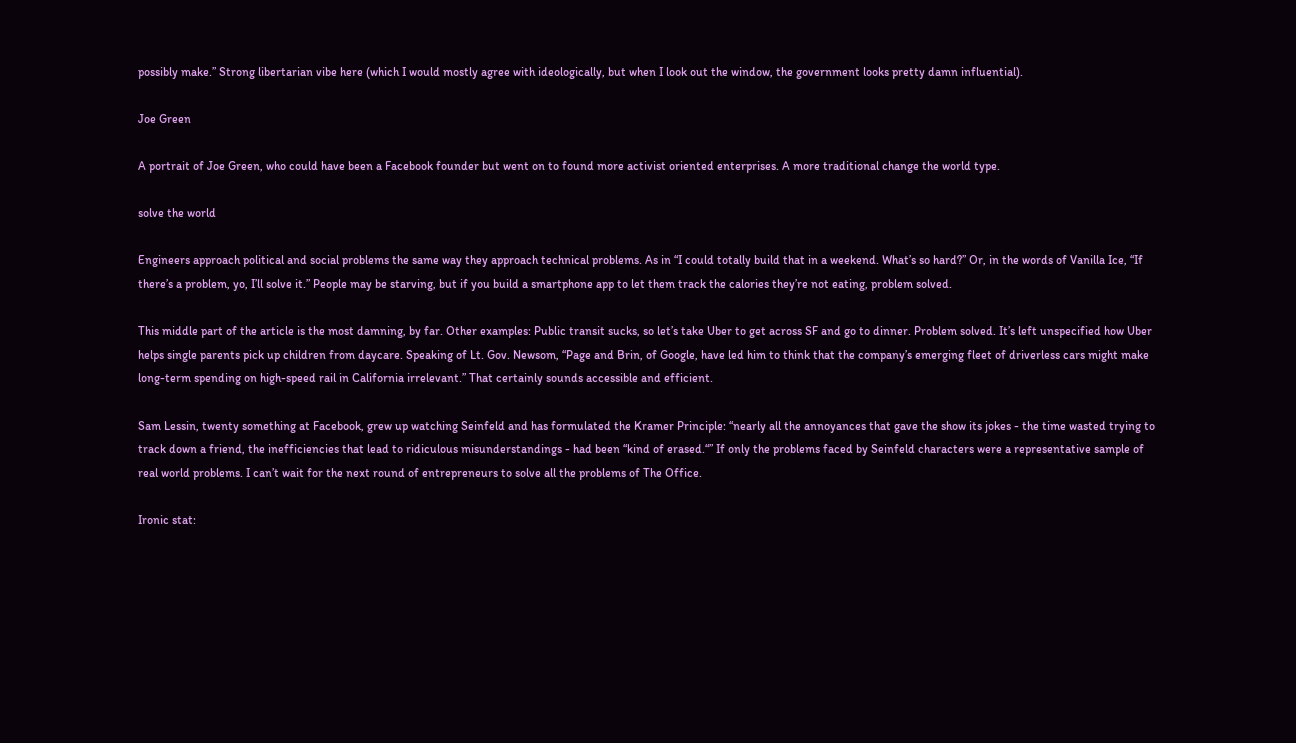possibly make.” Strong libertarian vibe here (which I would mostly agree with ideologically, but when I look out the window, the government looks pretty damn influential).

Joe Green

A portrait of Joe Green, who could have been a Facebook founder but went on to found more activist oriented enterprises. A more traditional change the world type.

solve the world

Engineers approach political and social problems the same way they approach technical problems. As in “I could totally build that in a weekend. What’s so hard?” Or, in the words of Vanilla Ice, “If there’s a problem, yo, I’ll solve it.” People may be starving, but if you build a smartphone app to let them track the calories they’re not eating, problem solved.

This middle part of the article is the most damning, by far. Other examples: Public transit sucks, so let’s take Uber to get across SF and go to dinner. Problem solved. It’s left unspecified how Uber helps single parents pick up children from daycare. Speaking of Lt. Gov. Newsom, “Page and Brin, of Google, have led him to think that the company’s emerging fleet of driverless cars might make long-term spending on high-speed rail in California irrelevant.” That certainly sounds accessible and efficient.

Sam Lessin, twenty something at Facebook, grew up watching Seinfeld and has formulated the Kramer Principle: “nearly all the annoyances that gave the show its jokes - the time wasted trying to track down a friend, the inefficiencies that lead to ridiculous misunderstandings - had been “kind of erased.“” If only the problems faced by Seinfeld characters were a representative sample of real world problems. I can’t wait for the next round of entrepreneurs to solve all the problems of The Office.

Ironic stat: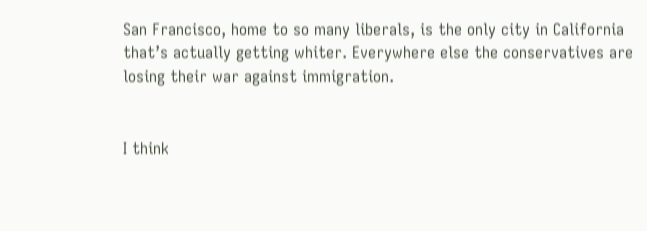San Francisco, home to so many liberals, is the only city in California that’s actually getting whiter. Everywhere else the conservatives are losing their war against immigration.


I think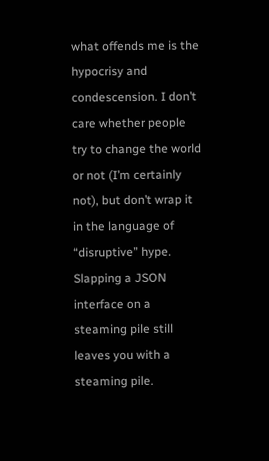what offends me is the hypocrisy and condescension. I don’t care whether people try to change the world or not (I’m certainly not), but don’t wrap it in the language of “disruptive” hype. Slapping a JSON interface on a steaming pile still leaves you with a steaming pile.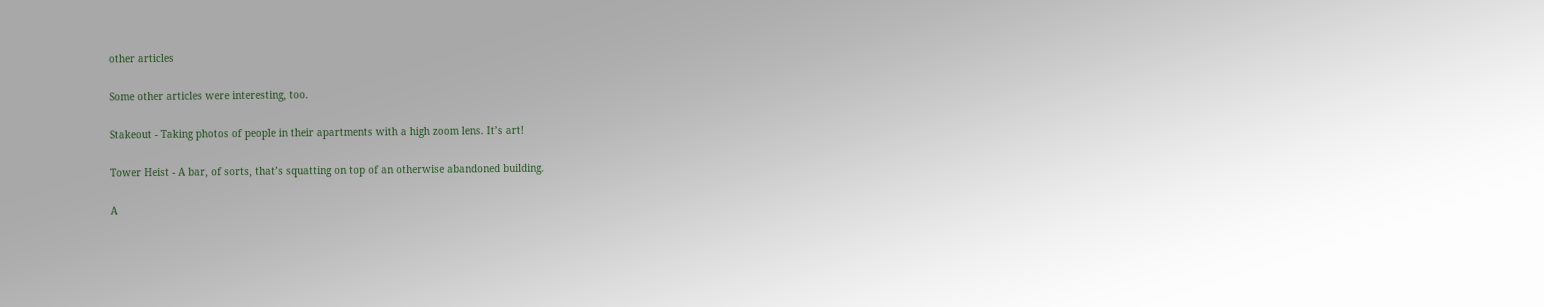other articles

Some other articles were interesting, too.

Stakeout - Taking photos of people in their apartments with a high zoom lens. It’s art!

Tower Heist - A bar, of sorts, that’s squatting on top of an otherwise abandoned building.

A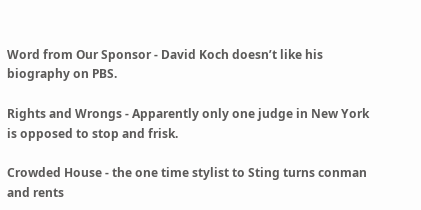Word from Our Sponsor - David Koch doesn’t like his biography on PBS.

Rights and Wrongs - Apparently only one judge in New York is opposed to stop and frisk.

Crowded House - the one time stylist to Sting turns conman and rents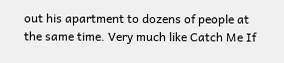out his apartment to dozens of people at the same time. Very much like Catch Me If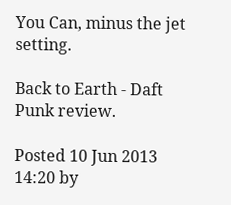You Can, minus the jet setting.

Back to Earth - Daft Punk review.

Posted 10 Jun 2013 14:20 by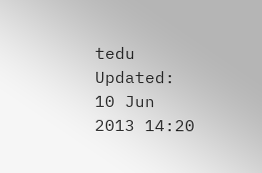tedu Updated: 10 Jun 2013 14:20